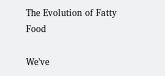The Evolution of Fatty Food

We’ve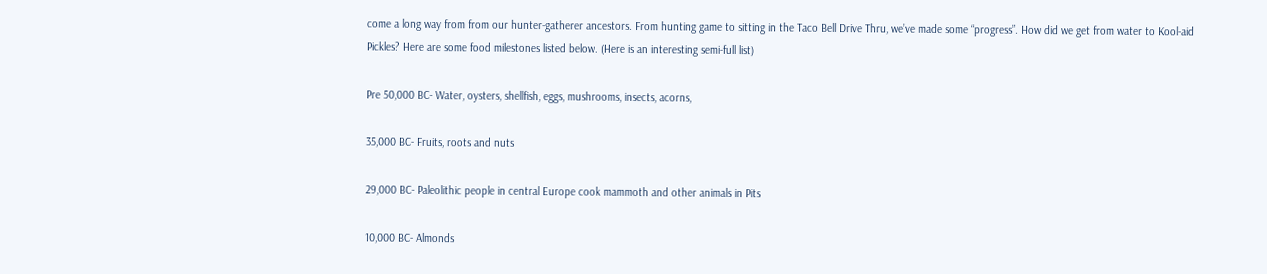come a long way from from our hunter-gatherer ancestors. From hunting game to sitting in the Taco Bell Drive Thru, we’ve made some “progress”. How did we get from water to Kool-aid Pickles? Here are some food milestones listed below. (Here is an interesting semi-full list)

Pre 50,000 BC- Water, oysters, shellfish, eggs, mushrooms, insects, acorns,

35,000 BC- Fruits, roots and nuts

29,000 BC- Paleolithic people in central Europe cook mammoth and other animals in Pits

10,000 BC- Almonds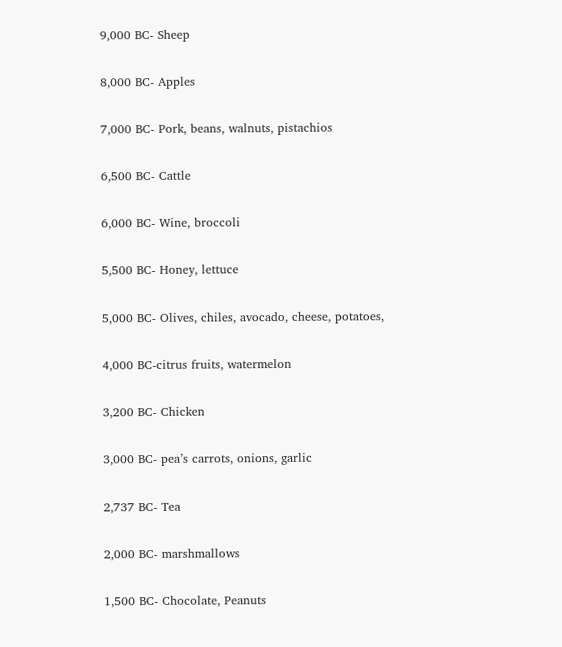9,000 BC- Sheep

8,000 BC- Apples

7,000 BC- Pork, beans, walnuts, pistachios

6,500 BC- Cattle

6,000 BC- Wine, broccoli

5,500 BC- Honey, lettuce

5,000 BC- Olives, chiles, avocado, cheese, potatoes,

4,000 BC-citrus fruits, watermelon

3,200 BC- Chicken

3,000 BC- pea’s carrots, onions, garlic

2,737 BC- Tea

2,000 BC- marshmallows

1,500 BC- Chocolate, Peanuts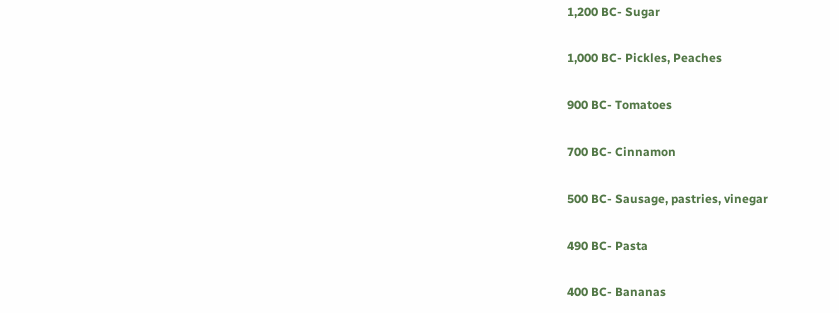1,200 BC- Sugar

1,000 BC- Pickles, Peaches

900 BC- Tomatoes

700 BC- Cinnamon

500 BC- Sausage, pastries, vinegar

490 BC- Pasta

400 BC- Bananas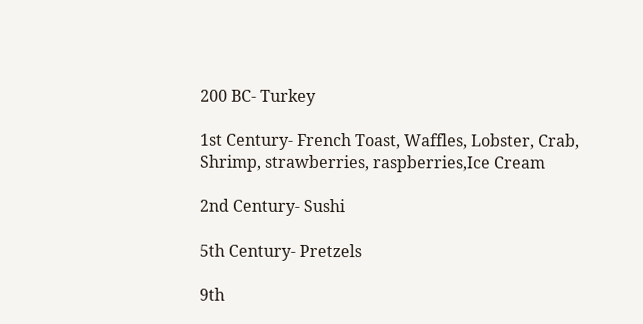200 BC- Turkey

1st Century- French Toast, Waffles, Lobster, Crab, Shrimp, strawberries, raspberries,Ice Cream

2nd Century- Sushi

5th Century- Pretzels

9th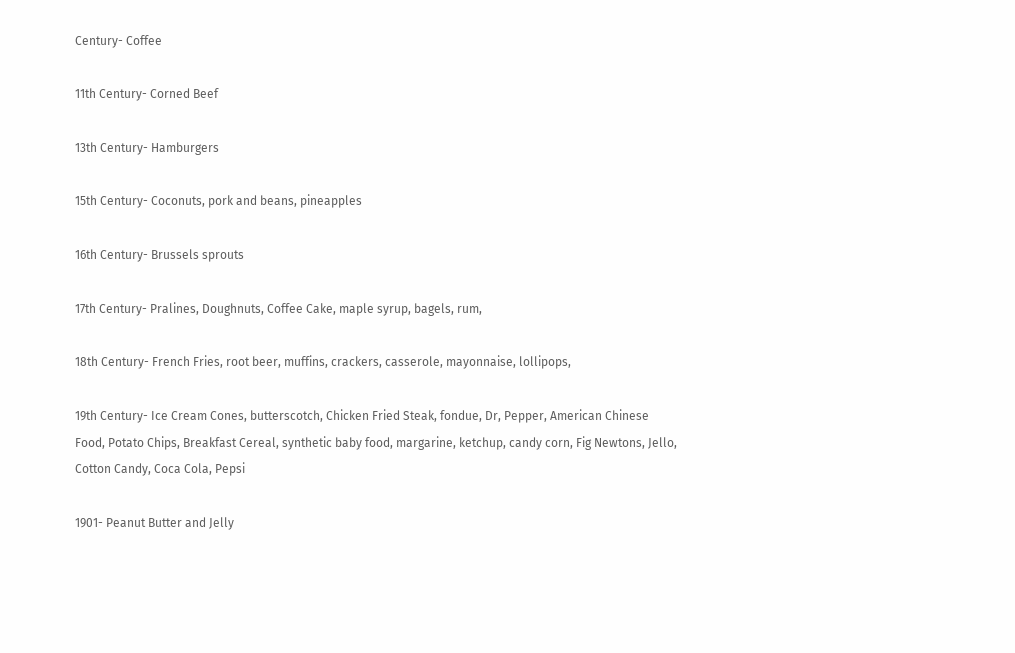Century- Coffee

11th Century- Corned Beef

13th Century- Hamburgers

15th Century- Coconuts, pork and beans, pineapples

16th Century- Brussels sprouts

17th Century- Pralines, Doughnuts, Coffee Cake, maple syrup, bagels, rum,

18th Century- French Fries, root beer, muffins, crackers, casserole, mayonnaise, lollipops,

19th Century- Ice Cream Cones, butterscotch, Chicken Fried Steak, fondue, Dr, Pepper, American Chinese Food, Potato Chips, Breakfast Cereal, synthetic baby food, margarine, ketchup, candy corn, Fig Newtons, Jello, Cotton Candy, Coca Cola, Pepsi

1901- Peanut Butter and Jelly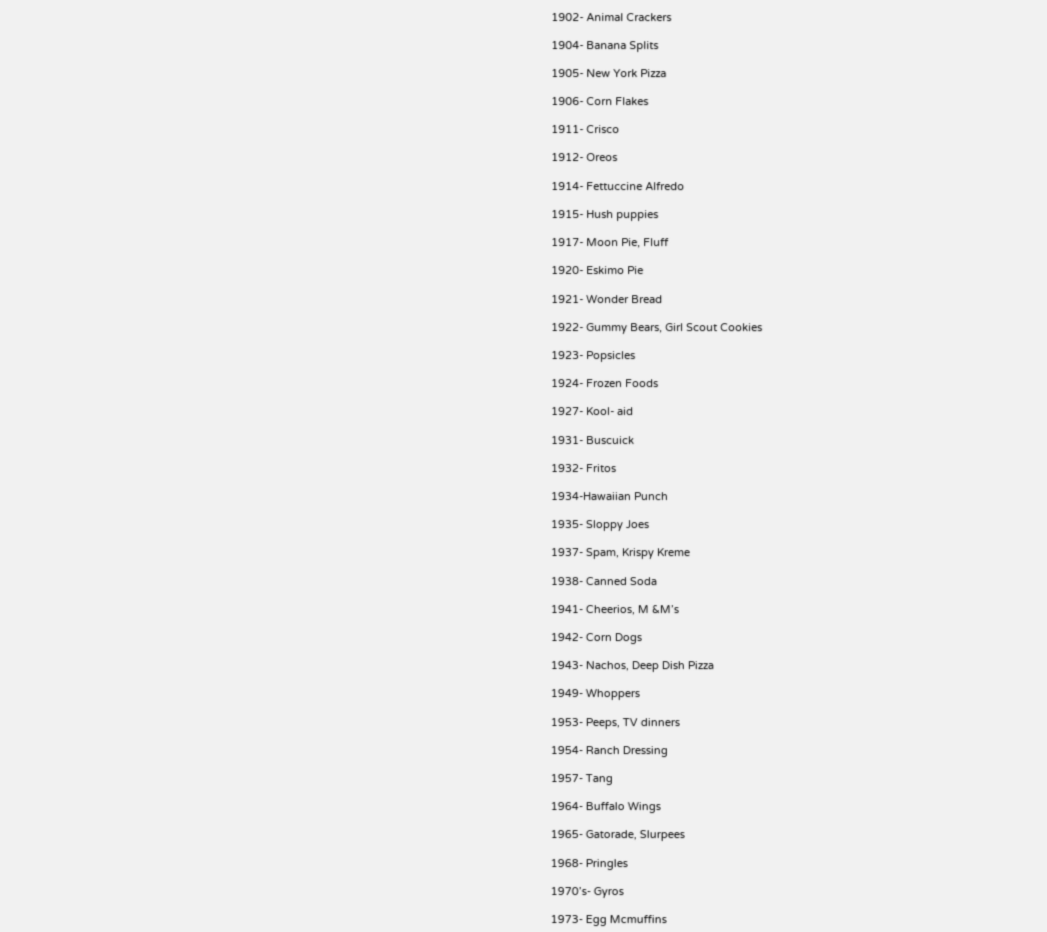1902- Animal Crackers

1904- Banana Splits

1905- New York Pizza

1906- Corn Flakes

1911- Crisco

1912- Oreos

1914- Fettuccine Alfredo

1915- Hush puppies

1917- Moon Pie, Fluff

1920- Eskimo Pie

1921- Wonder Bread

1922- Gummy Bears, Girl Scout Cookies

1923- Popsicles

1924- Frozen Foods

1927- Kool- aid

1931- Buscuick

1932- Fritos

1934-Hawaiian Punch

1935- Sloppy Joes

1937- Spam, Krispy Kreme

1938- Canned Soda

1941- Cheerios, M &M’s

1942- Corn Dogs

1943- Nachos, Deep Dish Pizza

1949- Whoppers

1953- Peeps, TV dinners

1954- Ranch Dressing

1957- Tang

1964- Buffalo Wings

1965- Gatorade, Slurpees

1968- Pringles

1970’s- Gyros

1973- Egg Mcmuffins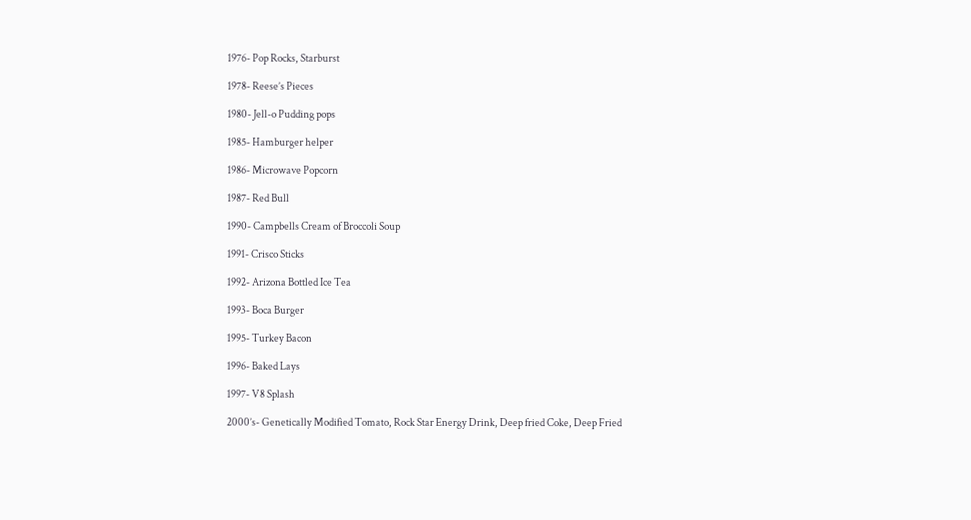1976- Pop Rocks, Starburst

1978- Reese’s Pieces

1980- Jell-o Pudding pops

1985- Hamburger helper

1986- Microwave Popcorn

1987- Red Bull

1990- Campbells Cream of Broccoli Soup

1991- Crisco Sticks

1992- Arizona Bottled Ice Tea

1993- Boca Burger

1995- Turkey Bacon

1996- Baked Lays

1997- V8 Splash

2000’s- Genetically Modified Tomato, Rock Star Energy Drink, Deep fried Coke, Deep Fried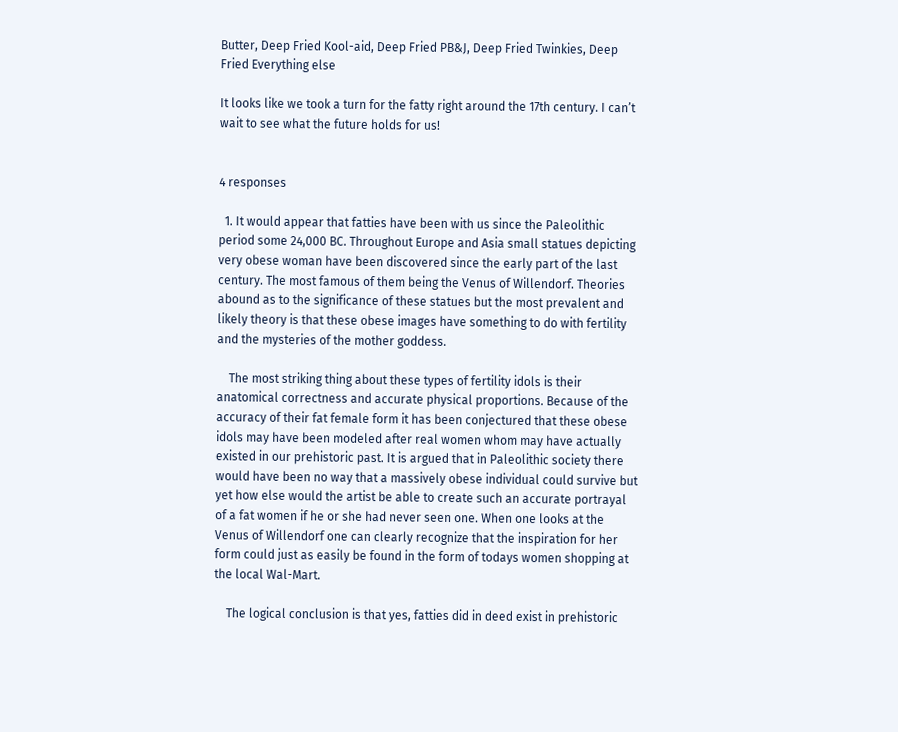Butter, Deep Fried Kool-aid, Deep Fried PB&J, Deep Fried Twinkies, Deep Fried Everything else

It looks like we took a turn for the fatty right around the 17th century. I can’t wait to see what the future holds for us!


4 responses

  1. It would appear that fatties have been with us since the Paleolithic period some 24,000 BC. Throughout Europe and Asia small statues depicting very obese woman have been discovered since the early part of the last century. The most famous of them being the Venus of Willendorf. Theories abound as to the significance of these statues but the most prevalent and likely theory is that these obese images have something to do with fertility and the mysteries of the mother goddess.

    The most striking thing about these types of fertility idols is their anatomical correctness and accurate physical proportions. Because of the accuracy of their fat female form it has been conjectured that these obese idols may have been modeled after real women whom may have actually existed in our prehistoric past. It is argued that in Paleolithic society there would have been no way that a massively obese individual could survive but yet how else would the artist be able to create such an accurate portrayal of a fat women if he or she had never seen one. When one looks at the Venus of Willendorf one can clearly recognize that the inspiration for her form could just as easily be found in the form of todays women shopping at the local Wal-Mart.

    The logical conclusion is that yes, fatties did in deed exist in prehistoric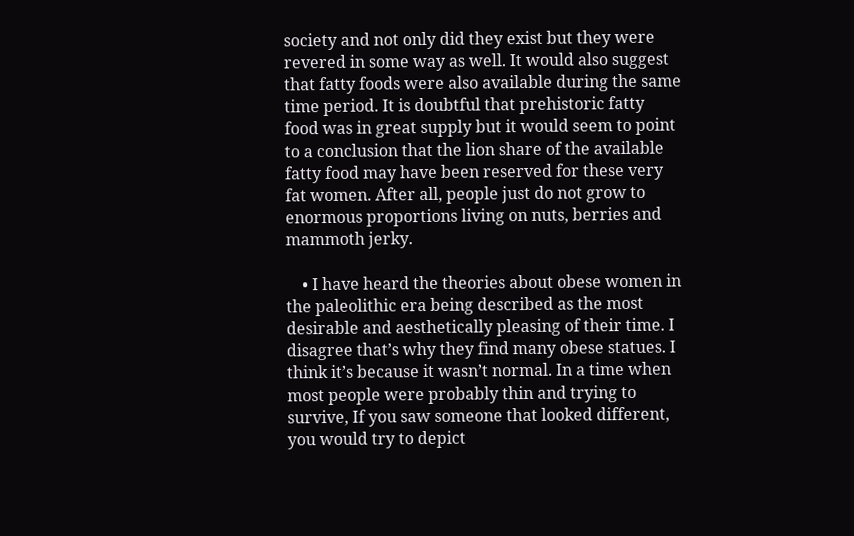society and not only did they exist but they were revered in some way as well. It would also suggest that fatty foods were also available during the same time period. It is doubtful that prehistoric fatty food was in great supply but it would seem to point to a conclusion that the lion share of the available fatty food may have been reserved for these very fat women. After all, people just do not grow to enormous proportions living on nuts, berries and mammoth jerky.

    • I have heard the theories about obese women in the paleolithic era being described as the most desirable and aesthetically pleasing of their time. I disagree that’s why they find many obese statues. I think it’s because it wasn’t normal. In a time when most people were probably thin and trying to survive, If you saw someone that looked different, you would try to depict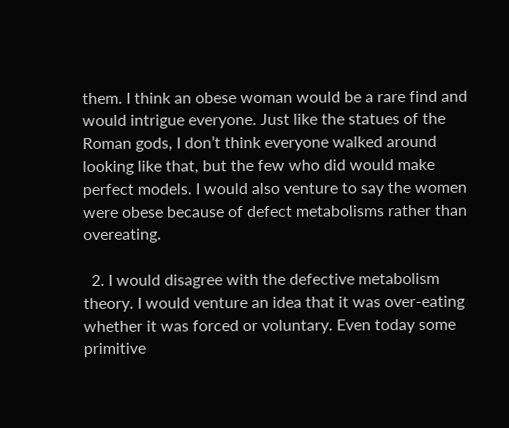them. I think an obese woman would be a rare find and would intrigue everyone. Just like the statues of the Roman gods, I don’t think everyone walked around looking like that, but the few who did would make perfect models. I would also venture to say the women were obese because of defect metabolisms rather than overeating.

  2. I would disagree with the defective metabolism theory. I would venture an idea that it was over-eating whether it was forced or voluntary. Even today some primitive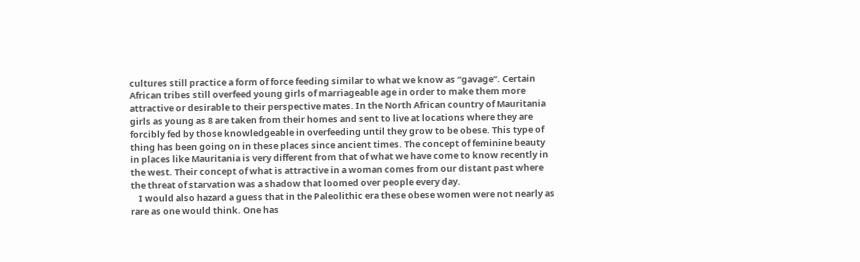cultures still practice a form of force feeding similar to what we know as “gavage”. Certain African tribes still overfeed young girls of marriageable age in order to make them more attractive or desirable to their perspective mates. In the North African country of Mauritania girls as young as 8 are taken from their homes and sent to live at locations where they are forcibly fed by those knowledgeable in overfeeding until they grow to be obese. This type of thing has been going on in these places since ancient times. The concept of feminine beauty in places like Mauritania is very different from that of what we have come to know recently in the west. Their concept of what is attractive in a woman comes from our distant past where the threat of starvation was a shadow that loomed over people every day.
    I would also hazard a guess that in the Paleolithic era these obese women were not nearly as rare as one would think. One has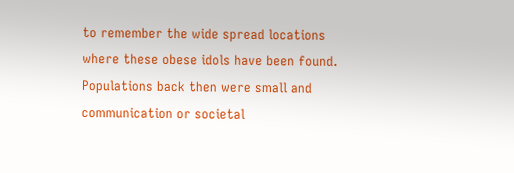to remember the wide spread locations where these obese idols have been found. Populations back then were small and communication or societal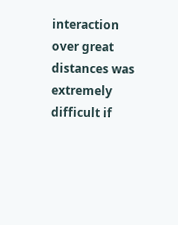interaction over great distances was extremely difficult if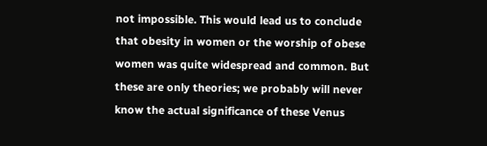not impossible. This would lead us to conclude that obesity in women or the worship of obese women was quite widespread and common. But these are only theories; we probably will never know the actual significance of these Venus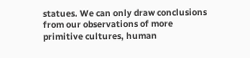statues. We can only draw conclusions from our observations of more primitive cultures, human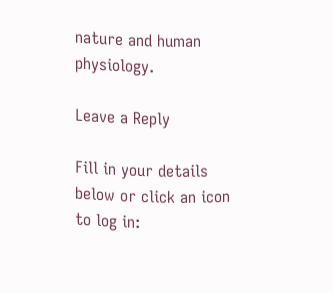nature and human physiology.

Leave a Reply

Fill in your details below or click an icon to log in: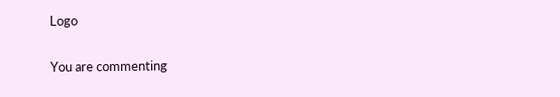Logo

You are commenting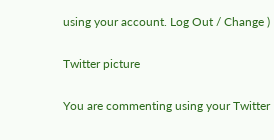using your account. Log Out / Change )

Twitter picture

You are commenting using your Twitter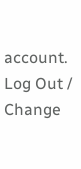account. Log Out / Change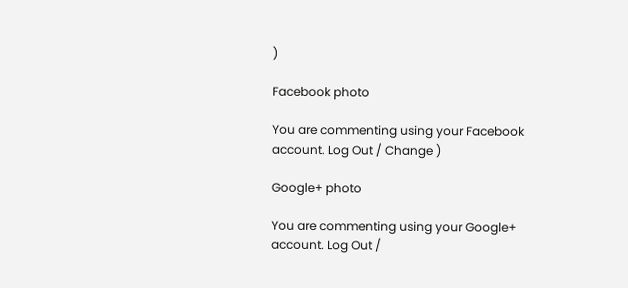)

Facebook photo

You are commenting using your Facebook account. Log Out / Change )

Google+ photo

You are commenting using your Google+ account. Log Out /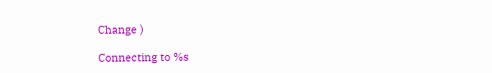Change )

Connecting to %s